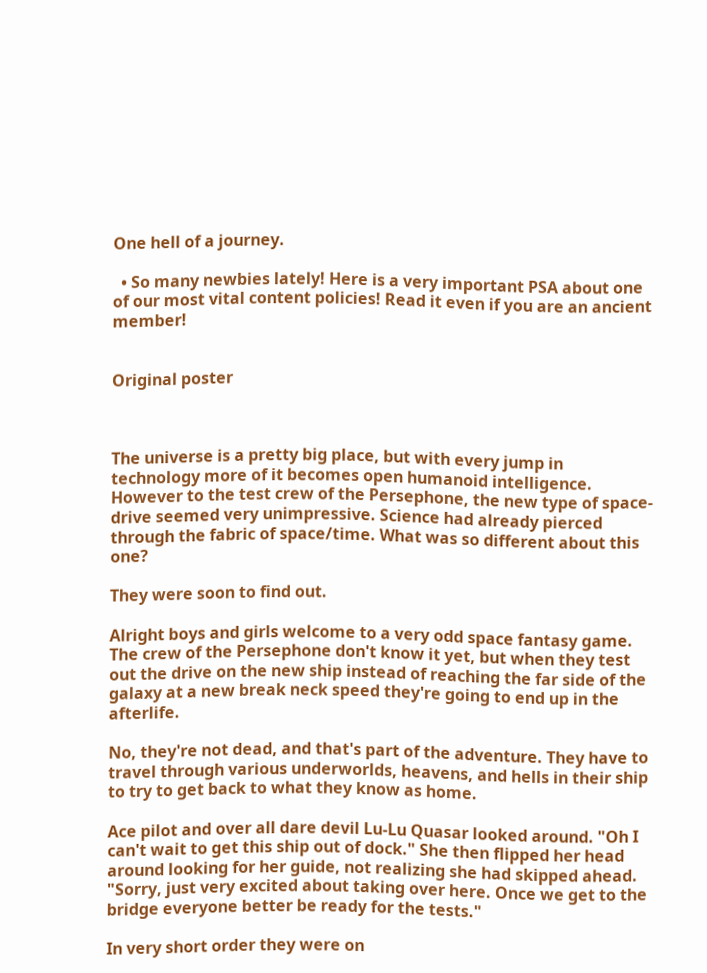One hell of a journey.

  • So many newbies lately! Here is a very important PSA about one of our most vital content policies! Read it even if you are an ancient member!


Original poster



The universe is a pretty big place, but with every jump in technology more of it becomes open humanoid intelligence. However to the test crew of the Persephone, the new type of space-drive seemed very unimpressive. Science had already pierced through the fabric of space/time. What was so different about this one?

They were soon to find out.

Alright boys and girls welcome to a very odd space fantasy game. The crew of the Persephone don't know it yet, but when they test out the drive on the new ship instead of reaching the far side of the galaxy at a new break neck speed they're going to end up in the afterlife.

No, they're not dead, and that's part of the adventure. They have to travel through various underworlds, heavens, and hells in their ship to try to get back to what they know as home.

Ace pilot and over all dare devil Lu-Lu Quasar looked around. "Oh I can't wait to get this ship out of dock." She then flipped her head around looking for her guide, not realizing she had skipped ahead. "Sorry, just very excited about taking over here. Once we get to the bridge everyone better be ready for the tests."

In very short order they were on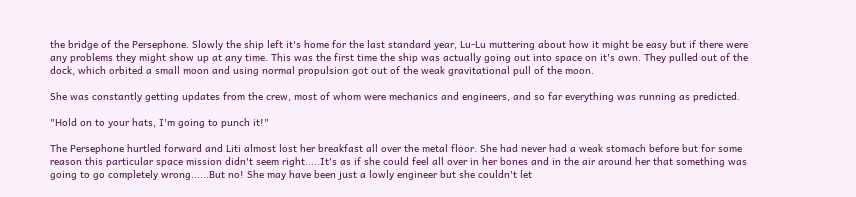the bridge of the Persephone. Slowly the ship left it's home for the last standard year, Lu-Lu muttering about how it might be easy but if there were any problems they might show up at any time. This was the first time the ship was actually going out into space on it's own. They pulled out of the dock, which orbited a small moon and using normal propulsion got out of the weak gravitational pull of the moon.

She was constantly getting updates from the crew, most of whom were mechanics and engineers, and so far everything was running as predicted.

"Hold on to your hats, I'm going to punch it!"

The Persephone hurtled forward and Liti almost lost her breakfast all over the metal floor. She had never had a weak stomach before but for some reason this particular space mission didn't seem right.....It's as if she could feel all over in her bones and in the air around her that something was going to go completely wrong......But no! She may have been just a lowly engineer but she couldn't let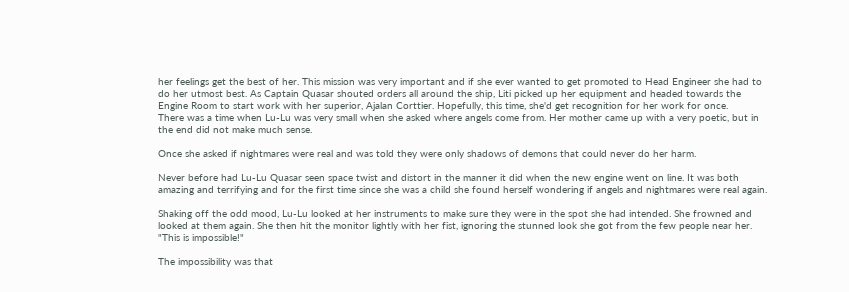her feelings get the best of her. This mission was very important and if she ever wanted to get promoted to Head Engineer she had to do her utmost best. As Captain Quasar shouted orders all around the ship, Liti picked up her equipment and headed towards the Engine Room to start work with her superior, Ajalan Corttier. Hopefully, this time, she'd get recognition for her work for once.
There was a time when Lu-Lu was very small when she asked where angels come from. Her mother came up with a very poetic, but in the end did not make much sense.

Once she asked if nightmares were real and was told they were only shadows of demons that could never do her harm.

Never before had Lu-Lu Quasar seen space twist and distort in the manner it did when the new engine went on line. It was both amazing and terrifying and for the first time since she was a child she found herself wondering if angels and nightmares were real again.

Shaking off the odd mood, Lu-Lu looked at her instruments to make sure they were in the spot she had intended. She frowned and looked at them again. She then hit the monitor lightly with her fist, ignoring the stunned look she got from the few people near her. "This is impossible!"

The impossibility was that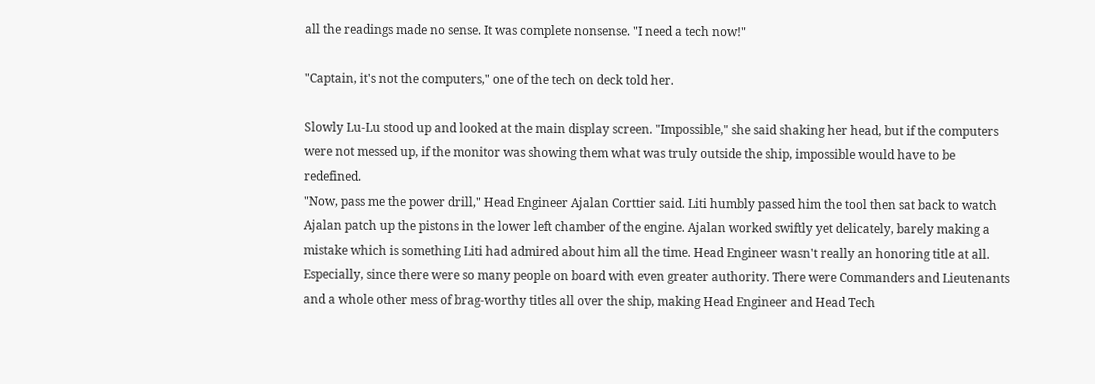all the readings made no sense. It was complete nonsense. "I need a tech now!"

"Captain, it's not the computers," one of the tech on deck told her.

Slowly Lu-Lu stood up and looked at the main display screen. "Impossible," she said shaking her head, but if the computers were not messed up, if the monitor was showing them what was truly outside the ship, impossible would have to be redefined.
"Now, pass me the power drill," Head Engineer Ajalan Corttier said. Liti humbly passed him the tool then sat back to watch Ajalan patch up the pistons in the lower left chamber of the engine. Ajalan worked swiftly yet delicately, barely making a mistake which is something Liti had admired about him all the time. Head Engineer wasn't really an honoring title at all. Especially, since there were so many people on board with even greater authority. There were Commanders and Lieutenants and a whole other mess of brag-worthy titles all over the ship, making Head Engineer and Head Tech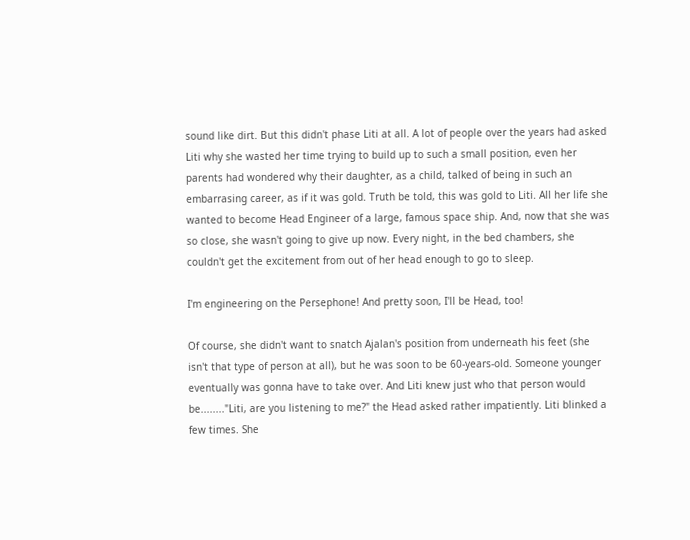sound like dirt. But this didn't phase Liti at all. A lot of people over the years had asked Liti why she wasted her time trying to build up to such a small position, even her parents had wondered why their daughter, as a child, talked of being in such an embarrasing career, as if it was gold. Truth be told, this was gold to Liti. All her life she wanted to become Head Engineer of a large, famous space ship. And, now that she was so close, she wasn't going to give up now. Every night, in the bed chambers, she couldn't get the excitement from out of her head enough to go to sleep.

I'm engineering on the Persephone! And pretty soon, I'll be Head, too!

Of course, she didn't want to snatch Ajalan's position from underneath his feet (she isn't that type of person at all), but he was soon to be 60-years-old. Someone younger eventually was gonna have to take over. And Liti knew just who that person would be........"Liti, are you listening to me?" the Head asked rather impatiently. Liti blinked a few times. She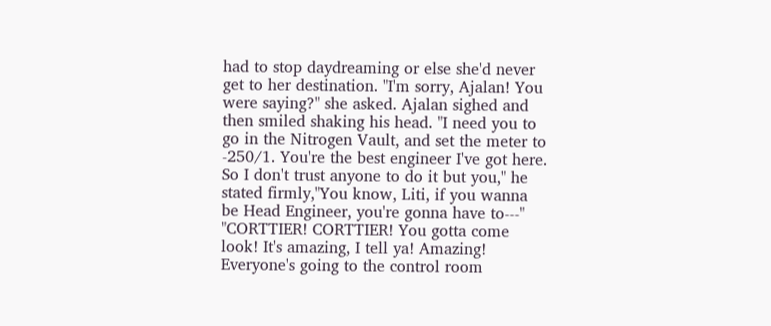had to stop daydreaming or else she'd never get to her destination. "I'm sorry, Ajalan! You were saying?" she asked. Ajalan sighed and then smiled shaking his head. "I need you to go in the Nitrogen Vault, and set the meter to -250/1. You're the best engineer I've got here. So I don't trust anyone to do it but you," he stated firmly,"You know, Liti, if you wanna be Head Engineer, you're gonna have to---"
"CORTTIER! CORTTIER! You gotta come look! It's amazing, I tell ya! Amazing! Everyone's going to the control room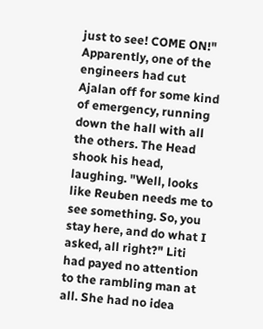just to see! COME ON!" Apparently, one of the engineers had cut Ajalan off for some kind of emergency, running down the hall with all the others. The Head shook his head, laughing. "Well, looks like Reuben needs me to see something. So, you stay here, and do what I asked, all right?" Liti had payed no attention to the rambling man at all. She had no idea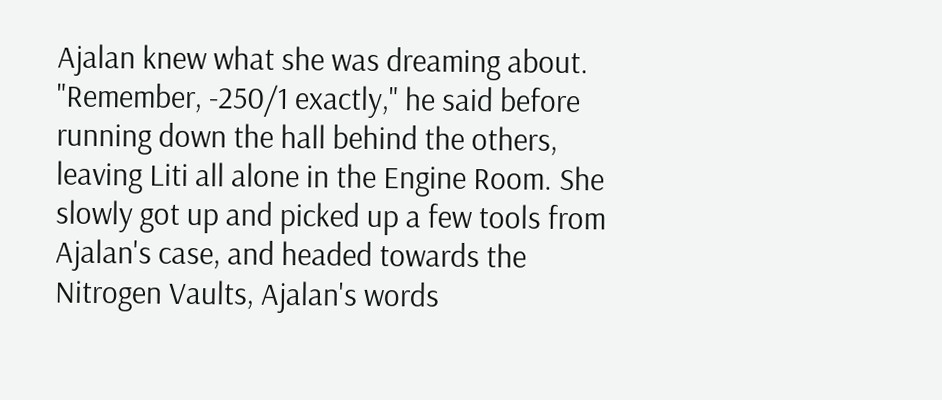Ajalan knew what she was dreaming about.
"Remember, -250/1 exactly," he said before running down the hall behind the others, leaving Liti all alone in the Engine Room. She slowly got up and picked up a few tools from Ajalan's case, and headed towards the Nitrogen Vaults, Ajalan's words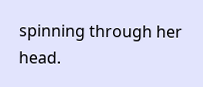spinning through her head.